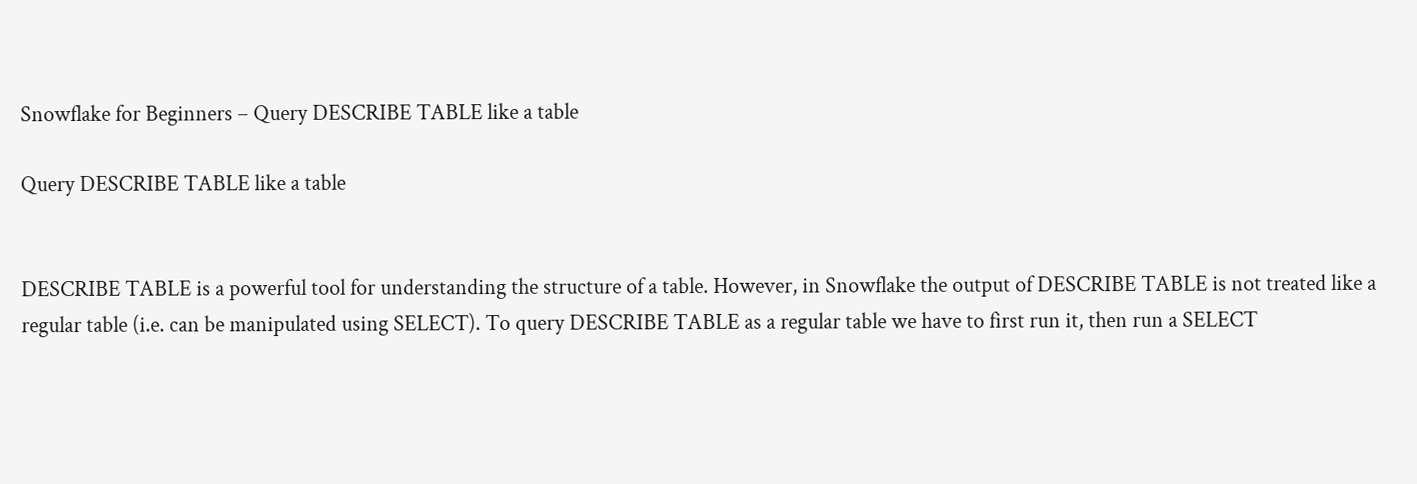Snowflake for Beginners – Query DESCRIBE TABLE like a table

Query DESCRIBE TABLE like a table


DESCRIBE TABLE is a powerful tool for understanding the structure of a table. However, in Snowflake the output of DESCRIBE TABLE is not treated like a regular table (i.e. can be manipulated using SELECT). To query DESCRIBE TABLE as a regular table we have to first run it, then run a SELECT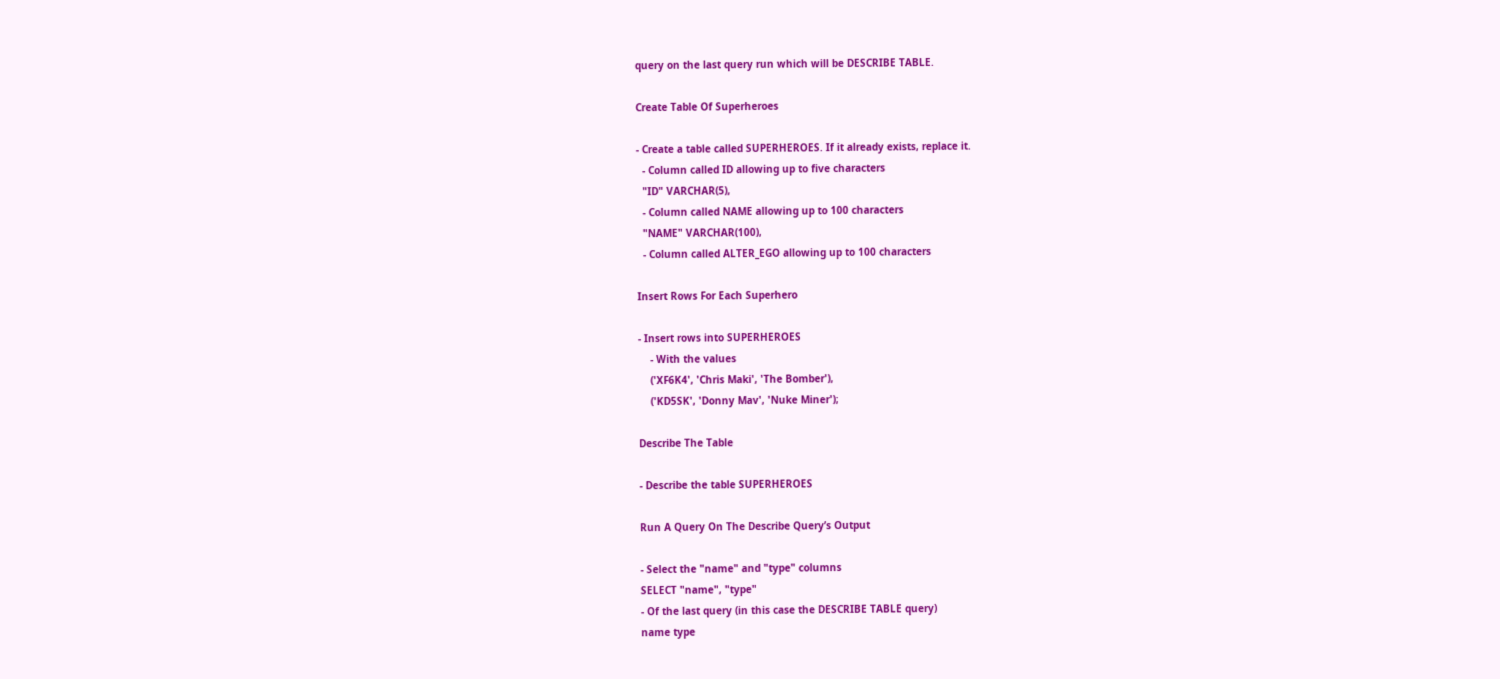query on the last query run which will be DESCRIBE TABLE.

Create Table Of Superheroes

- Create a table called SUPERHEROES. If it already exists, replace it.
  - Column called ID allowing up to five characters
  "ID" VARCHAR(5),
  - Column called NAME allowing up to 100 characters
  "NAME" VARCHAR(100),
  - Column called ALTER_EGO allowing up to 100 characters

Insert Rows For Each Superhero

- Insert rows into SUPERHEROES
    - With the values
    ('XF6K4', 'Chris Maki', 'The Bomber'),
    ('KD5SK', 'Donny Mav', 'Nuke Miner');

Describe The Table

- Describe the table SUPERHEROES

Run A Query On The Describe Query’s Output

- Select the "name" and "type" columns
SELECT "name", "type"
- Of the last query (in this case the DESCRIBE TABLE query)
name type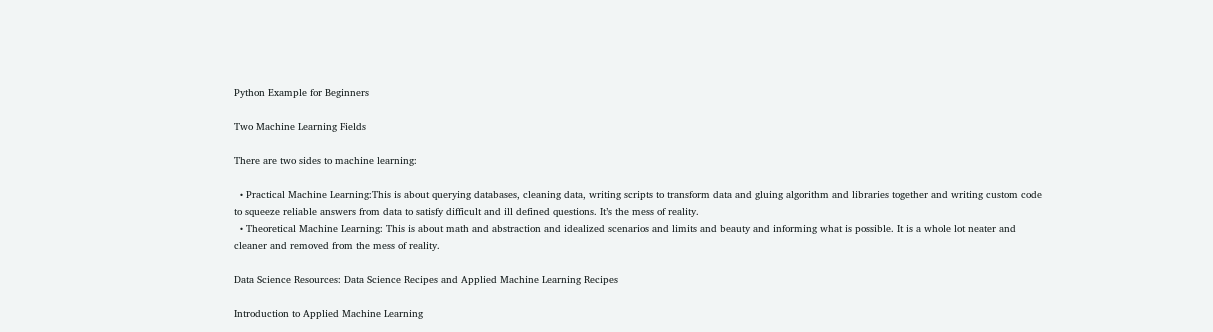Python Example for Beginners

Two Machine Learning Fields

There are two sides to machine learning:

  • Practical Machine Learning:This is about querying databases, cleaning data, writing scripts to transform data and gluing algorithm and libraries together and writing custom code to squeeze reliable answers from data to satisfy difficult and ill defined questions. It’s the mess of reality.
  • Theoretical Machine Learning: This is about math and abstraction and idealized scenarios and limits and beauty and informing what is possible. It is a whole lot neater and cleaner and removed from the mess of reality.

Data Science Resources: Data Science Recipes and Applied Machine Learning Recipes

Introduction to Applied Machine Learning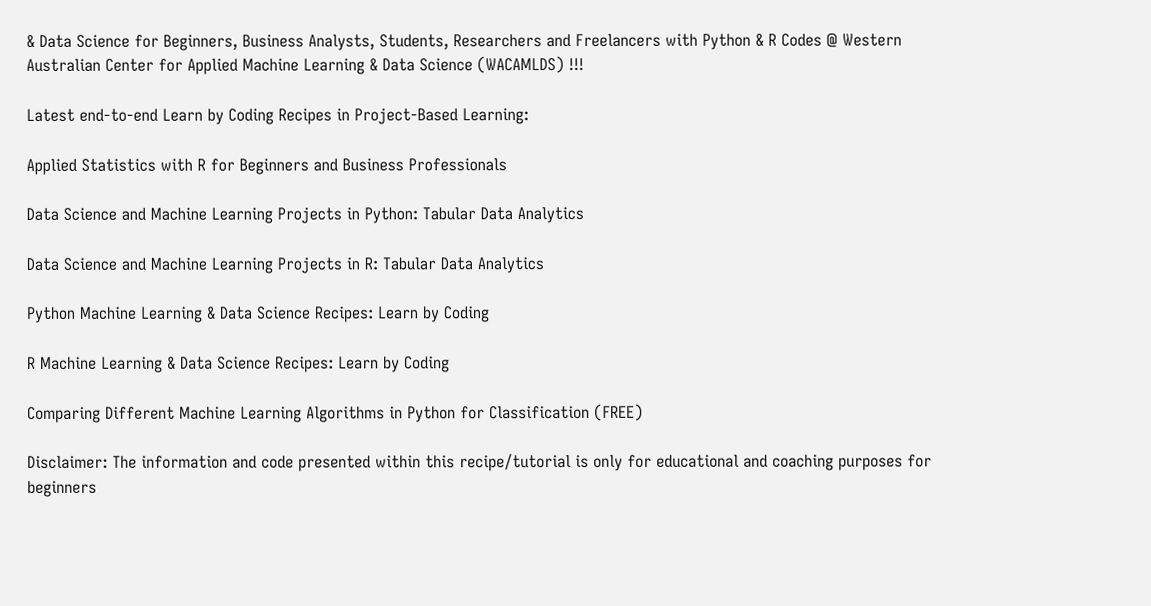& Data Science for Beginners, Business Analysts, Students, Researchers and Freelancers with Python & R Codes @ Western Australian Center for Applied Machine Learning & Data Science (WACAMLDS) !!!

Latest end-to-end Learn by Coding Recipes in Project-Based Learning:

Applied Statistics with R for Beginners and Business Professionals

Data Science and Machine Learning Projects in Python: Tabular Data Analytics

Data Science and Machine Learning Projects in R: Tabular Data Analytics

Python Machine Learning & Data Science Recipes: Learn by Coding

R Machine Learning & Data Science Recipes: Learn by Coding

Comparing Different Machine Learning Algorithms in Python for Classification (FREE)

Disclaimer: The information and code presented within this recipe/tutorial is only for educational and coaching purposes for beginners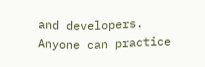and developers. Anyone can practice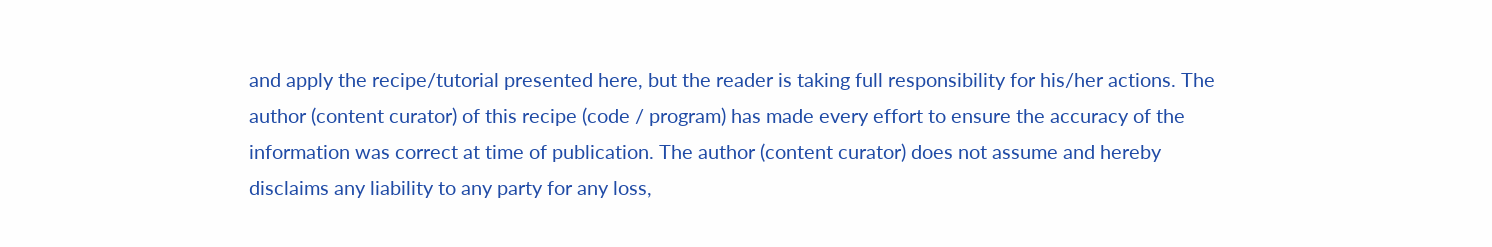and apply the recipe/tutorial presented here, but the reader is taking full responsibility for his/her actions. The author (content curator) of this recipe (code / program) has made every effort to ensure the accuracy of the information was correct at time of publication. The author (content curator) does not assume and hereby disclaims any liability to any party for any loss,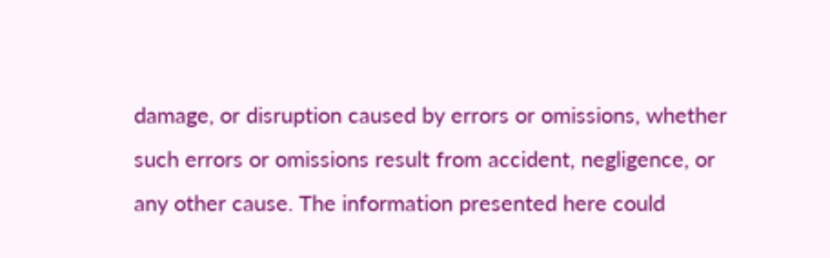damage, or disruption caused by errors or omissions, whether such errors or omissions result from accident, negligence, or any other cause. The information presented here could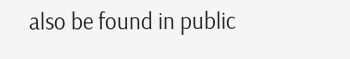also be found in public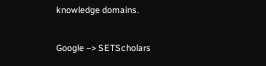knowledge domains.

Google –> SETScholars